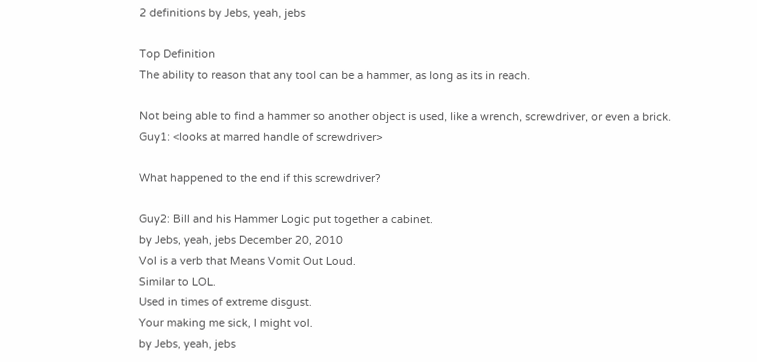2 definitions by Jebs, yeah, jebs

Top Definition
The ability to reason that any tool can be a hammer, as long as its in reach.

Not being able to find a hammer so another object is used, like a wrench, screwdriver, or even a brick.
Guy1: <looks at marred handle of screwdriver>

What happened to the end if this screwdriver?

Guy2: Bill and his Hammer Logic put together a cabinet.
by Jebs, yeah, jebs December 20, 2010
Vol is a verb that Means Vomit Out Loud.
Similar to LOL.
Used in times of extreme disgust.
Your making me sick, I might vol.
by Jebs, yeah, jebs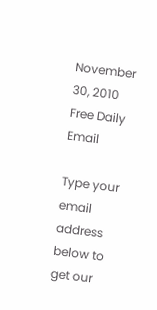November 30, 2010
Free Daily Email

Type your email address below to get our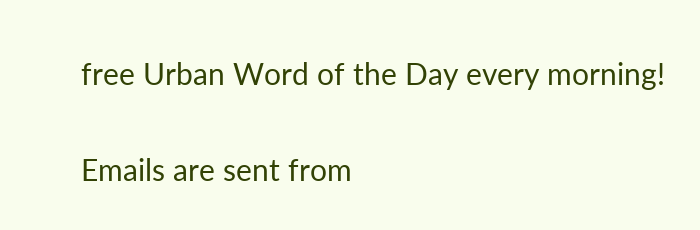free Urban Word of the Day every morning!

Emails are sent from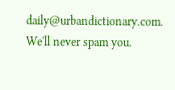daily@urbandictionary.com. We'll never spam you.